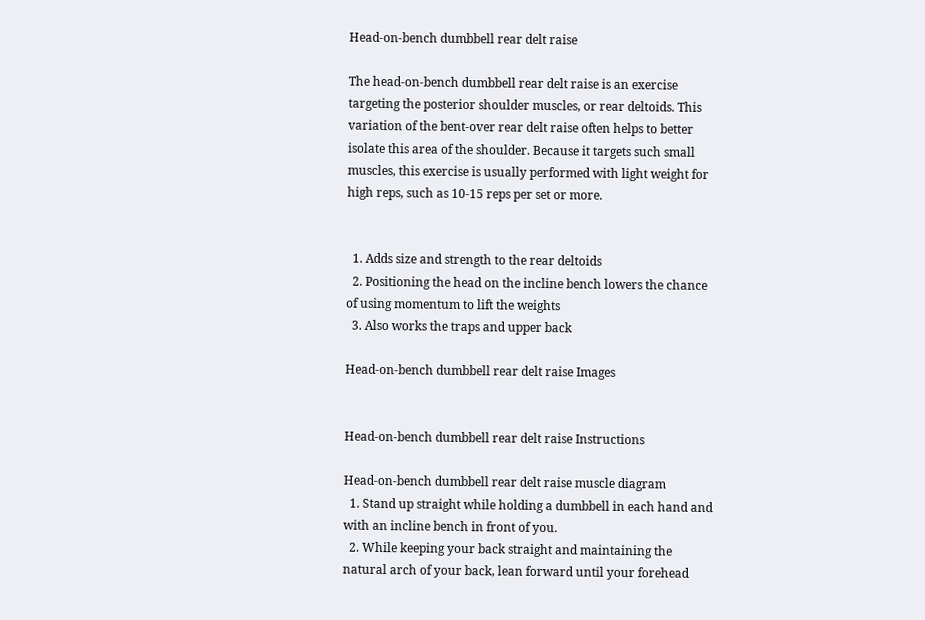Head-on-bench dumbbell rear delt raise

The head-on-bench dumbbell rear delt raise is an exercise targeting the posterior shoulder muscles, or rear deltoids. This variation of the bent-over rear delt raise often helps to better isolate this area of the shoulder. Because it targets such small muscles, this exercise is usually performed with light weight for high reps, such as 10-15 reps per set or more.


  1. Adds size and strength to the rear deltoids
  2. Positioning the head on the incline bench lowers the chance of using momentum to lift the weights
  3. Also works the traps and upper back

Head-on-bench dumbbell rear delt raise Images


Head-on-bench dumbbell rear delt raise Instructions

Head-on-bench dumbbell rear delt raise muscle diagram
  1. Stand up straight while holding a dumbbell in each hand and with an incline bench in front of you.
  2. While keeping your back straight and maintaining the natural arch of your back, lean forward until your forehead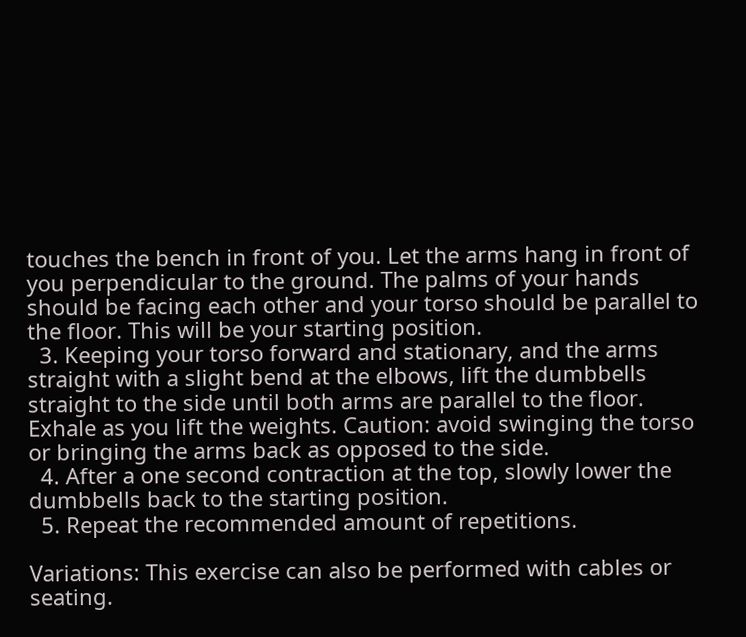touches the bench in front of you. Let the arms hang in front of you perpendicular to the ground. The palms of your hands should be facing each other and your torso should be parallel to the floor. This will be your starting position.
  3. Keeping your torso forward and stationary, and the arms straight with a slight bend at the elbows, lift the dumbbells straight to the side until both arms are parallel to the floor. Exhale as you lift the weights. Caution: avoid swinging the torso or bringing the arms back as opposed to the side.
  4. After a one second contraction at the top, slowly lower the dumbbells back to the starting position.
  5. Repeat the recommended amount of repetitions.

Variations: This exercise can also be performed with cables or seating.